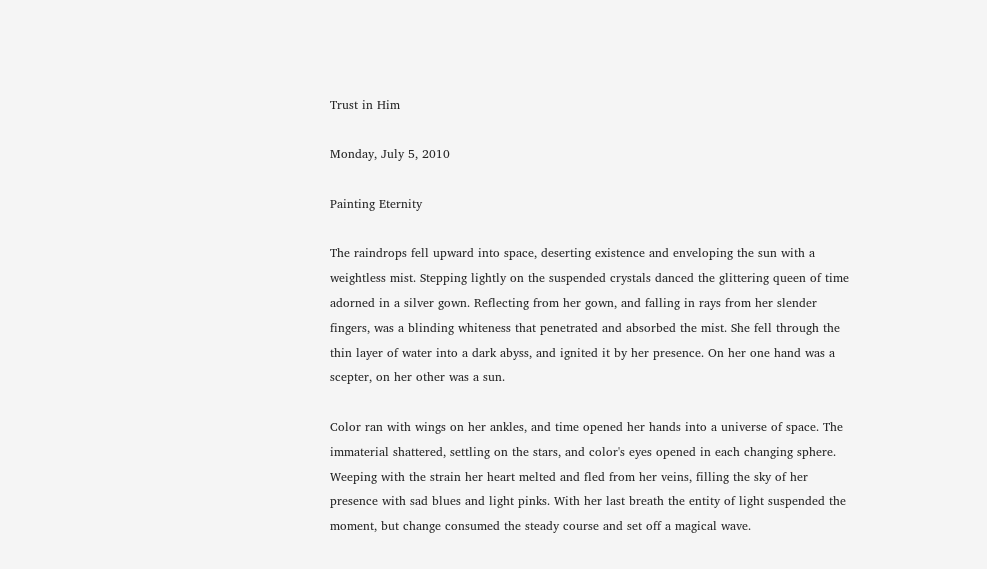Trust in Him

Monday, July 5, 2010

Painting Eternity

The raindrops fell upward into space, deserting existence and enveloping the sun with a weightless mist. Stepping lightly on the suspended crystals danced the glittering queen of time adorned in a silver gown. Reflecting from her gown, and falling in rays from her slender fingers, was a blinding whiteness that penetrated and absorbed the mist. She fell through the thin layer of water into a dark abyss, and ignited it by her presence. On her one hand was a scepter, on her other was a sun.

Color ran with wings on her ankles, and time opened her hands into a universe of space. The immaterial shattered, settling on the stars, and color's eyes opened in each changing sphere. Weeping with the strain her heart melted and fled from her veins, filling the sky of her presence with sad blues and light pinks. With her last breath the entity of light suspended the moment, but change consumed the steady course and set off a magical wave.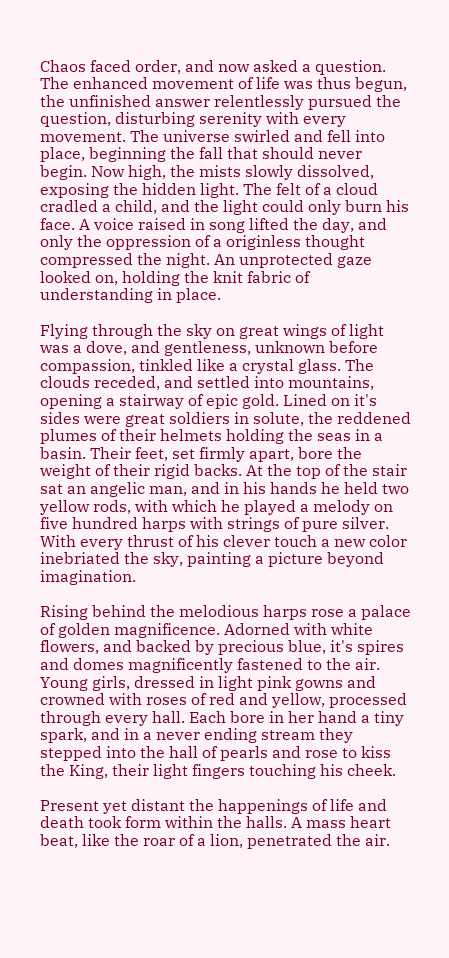Chaos faced order, and now asked a question. The enhanced movement of life was thus begun, the unfinished answer relentlessly pursued the question, disturbing serenity with every movement. The universe swirled and fell into place, beginning the fall that should never begin. Now high, the mists slowly dissolved, exposing the hidden light. The felt of a cloud cradled a child, and the light could only burn his face. A voice raised in song lifted the day, and only the oppression of a originless thought compressed the night. An unprotected gaze looked on, holding the knit fabric of understanding in place.

Flying through the sky on great wings of light was a dove, and gentleness, unknown before compassion, tinkled like a crystal glass. The clouds receded, and settled into mountains, opening a stairway of epic gold. Lined on it's sides were great soldiers in solute, the reddened plumes of their helmets holding the seas in a basin. Their feet, set firmly apart, bore the weight of their rigid backs. At the top of the stair sat an angelic man, and in his hands he held two yellow rods, with which he played a melody on five hundred harps with strings of pure silver. With every thrust of his clever touch a new color inebriated the sky, painting a picture beyond imagination.

Rising behind the melodious harps rose a palace of golden magnificence. Adorned with white flowers, and backed by precious blue, it's spires and domes magnificently fastened to the air. Young girls, dressed in light pink gowns and crowned with roses of red and yellow, processed through every hall. Each bore in her hand a tiny spark, and in a never ending stream they stepped into the hall of pearls and rose to kiss the King, their light fingers touching his cheek.

Present yet distant the happenings of life and death took form within the halls. A mass heart beat, like the roar of a lion, penetrated the air.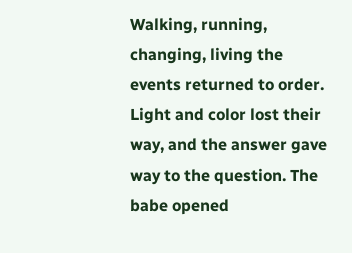Walking, running, changing, living the events returned to order. Light and color lost their way, and the answer gave way to the question. The babe opened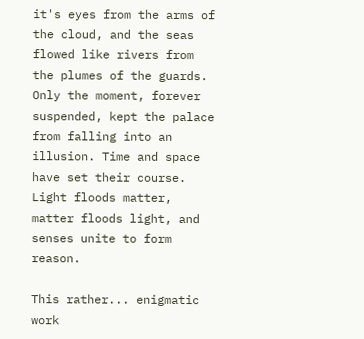it's eyes from the arms of the cloud, and the seas flowed like rivers from the plumes of the guards. Only the moment, forever suspended, kept the palace from falling into an illusion. Time and space have set their course. Light floods matter, matter floods light, and senses unite to form reason.

This rather... enigmatic work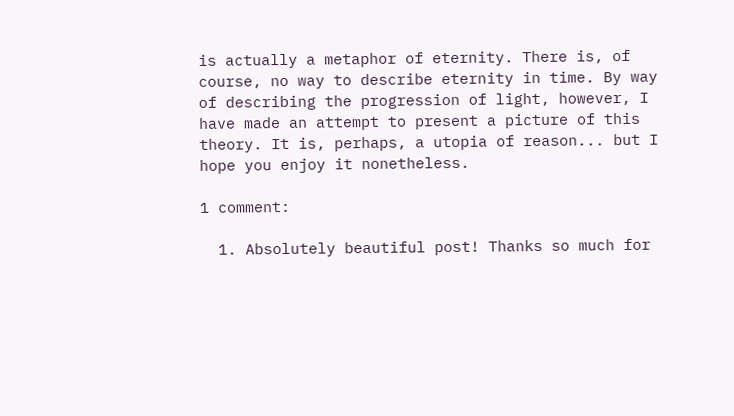is actually a metaphor of eternity. There is, of course, no way to describe eternity in time. By way of describing the progression of light, however, I have made an attempt to present a picture of this theory. It is, perhaps, a utopia of reason... but I hope you enjoy it nonetheless.

1 comment:

  1. Absolutely beautiful post! Thanks so much for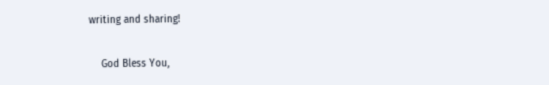writing and sharing!

    God Bless You,